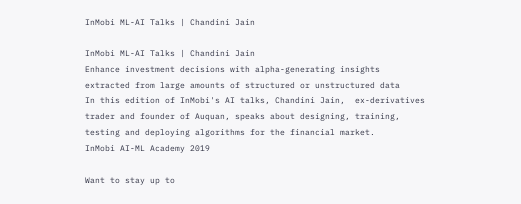InMobi ML-AI Talks | Chandini Jain

InMobi ML-AI Talks | Chandini Jain
Enhance investment decisions with alpha-generating insights extracted from large amounts of structured or unstructured data
In this edition of InMobi's AI talks, Chandini Jain,  ex-derivatives trader and founder of Auquan, speaks about designing, training, testing and deploying algorithms for the financial market.
InMobi AI-ML Academy 2019

Want to stay up to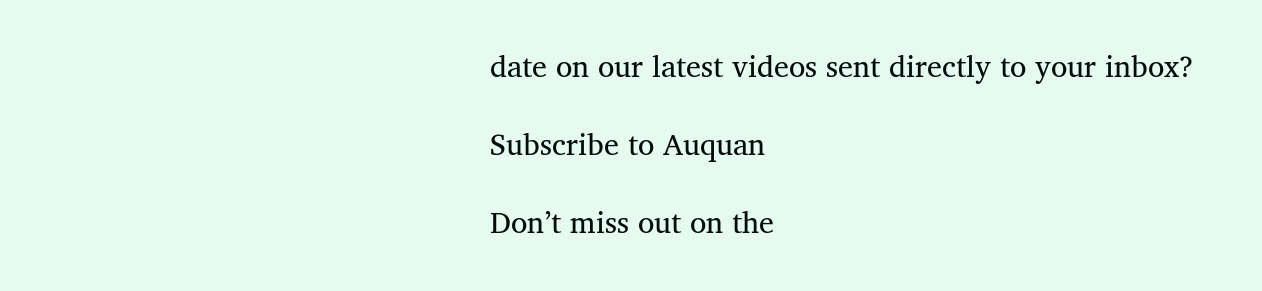date on our latest videos sent directly to your inbox?

Subscribe to Auquan

Don’t miss out on the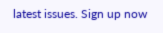latest issues. Sign up now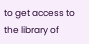to get access to the library of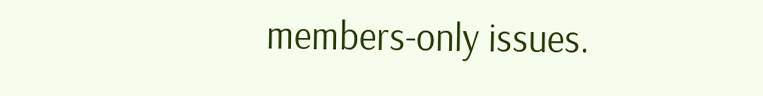members-only issues.